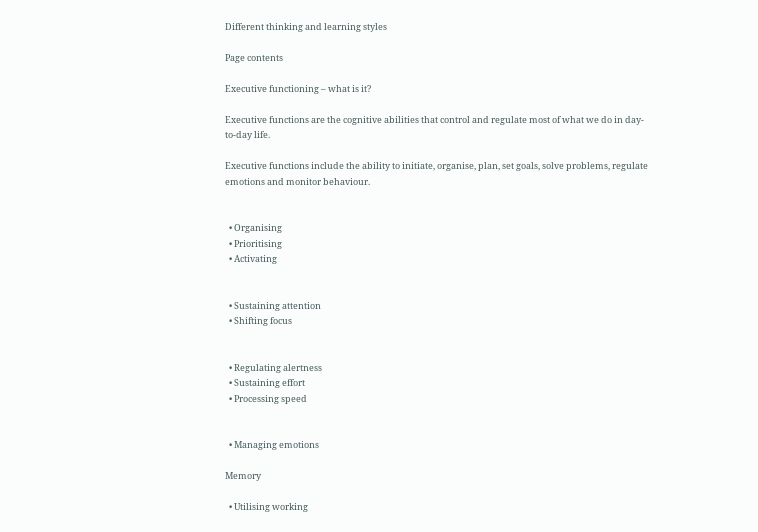Different thinking and learning styles

Page contents

Executive functioning – what is it?

Executive functions are the cognitive abilities that control and regulate most of what we do in day-to-day life.

Executive functions include the ability to initiate, organise, plan, set goals, solve problems, regulate emotions and monitor behaviour.


  • Organising
  • Prioritising
  • Activating


  • Sustaining attention
  • Shifting focus


  • Regulating alertness
  • Sustaining effort
  • Processing speed


  • Managing emotions

Memory

  • Utilising working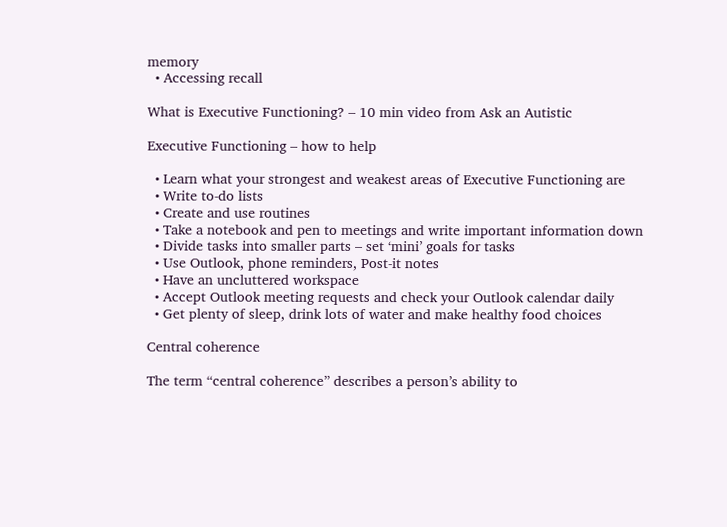memory
  • Accessing recall

What is Executive Functioning? – 10 min video from Ask an Autistic

Executive Functioning – how to help

  • Learn what your strongest and weakest areas of Executive Functioning are
  • Write to-do lists
  • Create and use routines
  • Take a notebook and pen to meetings and write important information down
  • Divide tasks into smaller parts – set ‘mini’ goals for tasks
  • Use Outlook, phone reminders, Post-it notes
  • Have an uncluttered workspace
  • Accept Outlook meeting requests and check your Outlook calendar daily
  • Get plenty of sleep, drink lots of water and make healthy food choices

Central coherence

The term “central coherence” describes a person’s ability to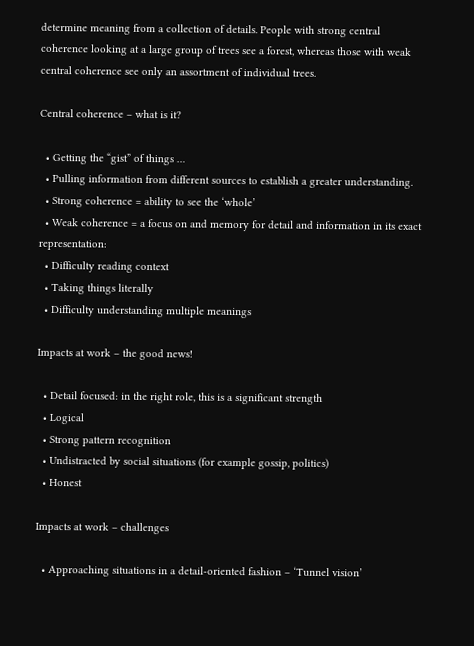determine meaning from a collection of details. People with strong central coherence looking at a large group of trees see a forest, whereas those with weak central coherence see only an assortment of individual trees.

Central coherence – what is it?

  • Getting the “gist” of things …
  • Pulling information from different sources to establish a greater understanding.
  • Strong coherence = ability to see the ‘whole’
  • Weak coherence = a focus on and memory for detail and information in its exact representation:
  • Difficulty reading context
  • Taking things literally
  • Difficulty understanding multiple meanings

Impacts at work – the good news!

  • Detail focused: in the right role, this is a significant strength
  • Logical
  • Strong pattern recognition
  • Undistracted by social situations (for example gossip, politics)
  • Honest

Impacts at work – challenges

  • Approaching situations in a detail-oriented fashion – ‘Tunnel vision’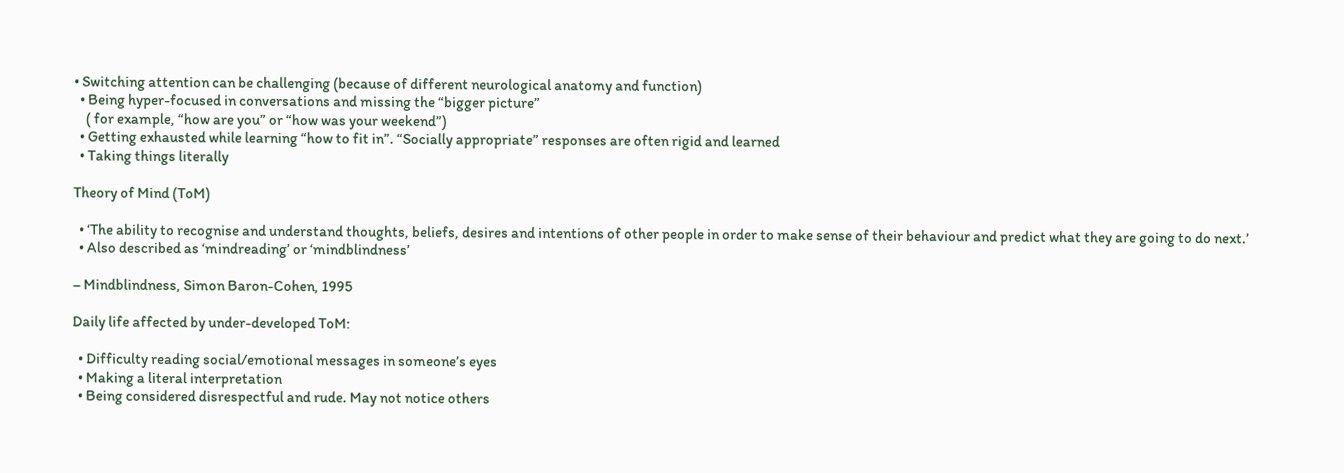• Switching attention can be challenging (because of different neurological anatomy and function)
  • Being hyper-focused in conversations and missing the “bigger picture”
    ( for example, “how are you” or “how was your weekend”)
  • Getting exhausted while learning “how to fit in”. “Socially appropriate” responses are often rigid and learned
  • Taking things literally

Theory of Mind (ToM)

  • ‘The ability to recognise and understand thoughts, beliefs, desires and intentions of other people in order to make sense of their behaviour and predict what they are going to do next.’
  • Also described as ‘mindreading’ or ‘mindblindness’

– Mindblindness, Simon Baron-Cohen, 1995

Daily life affected by under-developed ToM:

  • Difficulty reading social/emotional messages in someone’s eyes
  • Making a literal interpretation
  • Being considered disrespectful and rude. May not notice others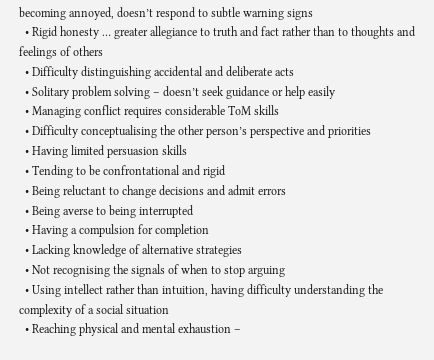becoming annoyed, doesn’t respond to subtle warning signs
  • Rigid honesty … greater allegiance to truth and fact rather than to thoughts and feelings of others
  • Difficulty distinguishing accidental and deliberate acts
  • Solitary problem solving – doesn’t seek guidance or help easily
  • Managing conflict requires considerable ToM skills
  • Difficulty conceptualising the other person’s perspective and priorities
  • Having limited persuasion skills
  • Tending to be confrontational and rigid
  • Being reluctant to change decisions and admit errors
  • Being averse to being interrupted
  • Having a compulsion for completion
  • Lacking knowledge of alternative strategies
  • Not recognising the signals of when to stop arguing
  • Using intellect rather than intuition, having difficulty understanding the complexity of a social situation
  • Reaching physical and mental exhaustion –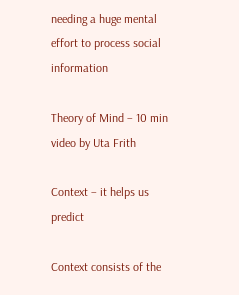needing a huge mental effort to process social information

Theory of Mind – 10 min video by Uta Frith

Context – it helps us predict

Context consists of the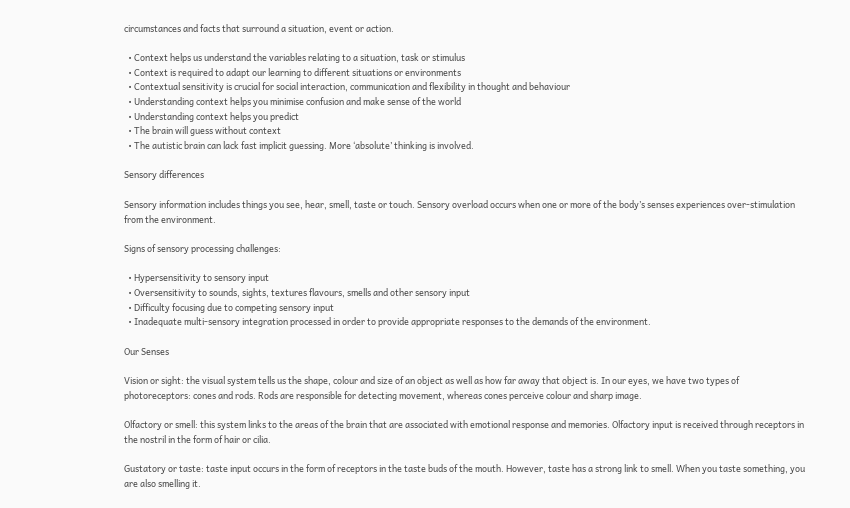circumstances and facts that surround a situation, event or action.

  • Context helps us understand the variables relating to a situation, task or stimulus
  • Context is required to adapt our learning to different situations or environments
  • Contextual sensitivity is crucial for social interaction, communication and flexibility in thought and behaviour
  • Understanding context helps you minimise confusion and make sense of the world
  • Understanding context helps you predict
  • The brain will guess without context
  • The autistic brain can lack fast implicit guessing. More ‘absolute’ thinking is involved.

Sensory differences

Sensory information includes things you see, hear, smell, taste or touch. Sensory overload occurs when one or more of the body’s senses experiences over-stimulation from the environment.

Signs of sensory processing challenges:

  • Hypersensitivity to sensory input
  • Oversensitivity to sounds, sights, textures flavours, smells and other sensory input
  • Difficulty focusing due to competing sensory input
  • Inadequate multi-sensory integration processed in order to provide appropriate responses to the demands of the environment.

Our Senses

Vision or sight: the visual system tells us the shape, colour and size of an object as well as how far away that object is. In our eyes, we have two types of photoreceptors: cones and rods. Rods are responsible for detecting movement, whereas cones perceive colour and sharp image.

Olfactory or smell: this system links to the areas of the brain that are associated with emotional response and memories. Olfactory input is received through receptors in the nostril in the form of hair or cilia.

Gustatory or taste: taste input occurs in the form of receptors in the taste buds of the mouth. However, taste has a strong link to smell. When you taste something, you are also smelling it.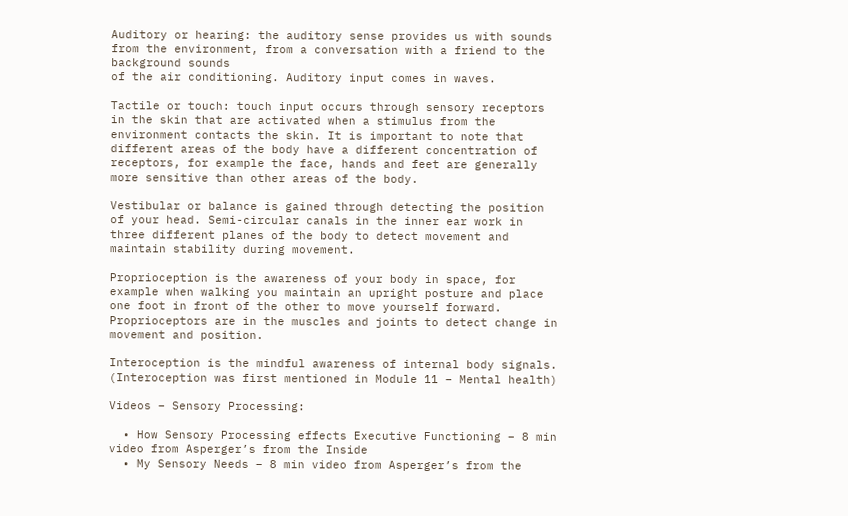Auditory or hearing: the auditory sense provides us with sounds from the environment, from a conversation with a friend to the background sounds
of the air conditioning. Auditory input comes in waves.

Tactile or touch: touch input occurs through sensory receptors in the skin that are activated when a stimulus from the environment contacts the skin. It is important to note that different areas of the body have a different concentration of receptors, for example the face, hands and feet are generally more sensitive than other areas of the body.

Vestibular or balance is gained through detecting the position of your head. Semi-circular canals in the inner ear work in three different planes of the body to detect movement and maintain stability during movement.

Proprioception is the awareness of your body in space, for example when walking you maintain an upright posture and place one foot in front of the other to move yourself forward. Proprioceptors are in the muscles and joints to detect change in movement and position.

Interoception is the mindful awareness of internal body signals. (Interoception was first mentioned in Module 11 – Mental health)

Videos – Sensory Processing:

  • How Sensory Processing effects Executive Functioning – 8 min video from Asperger’s from the Inside
  • My Sensory Needs – 8 min video from Asperger’s from the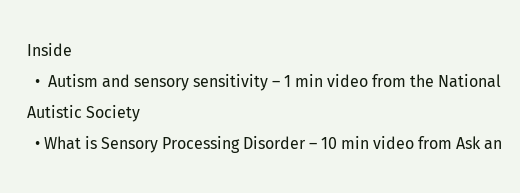Inside
  •  Autism and sensory sensitivity – 1 min video from the National Autistic Society
  • What is Sensory Processing Disorder – 10 min video from Ask an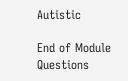Autistic

End of Module Questions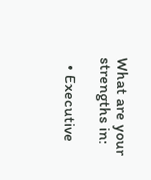What are your strengths in:

  • Executive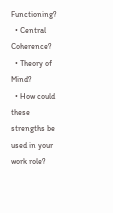Functioning?
  • Central Coherence?
  • Theory of Mind?
  • How could these strengths be used in your work role?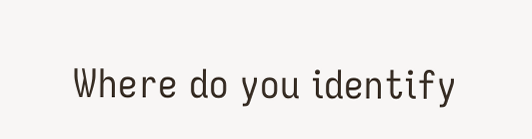Where do you identify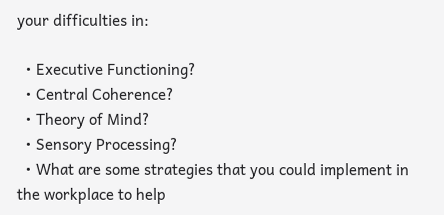your difficulties in:

  • Executive Functioning?
  • Central Coherence?
  • Theory of Mind?
  • Sensory Processing?
  • What are some strategies that you could implement in the workplace to help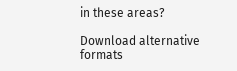in these areas?

Download alternative formats